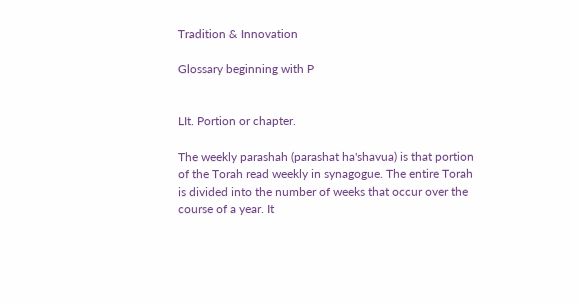Tradition & Innovation

Glossary beginning with P


LIt. Portion or chapter.

The weekly parashah (parashat ha'shavua) is that portion of the Torah read weekly in synagogue. The entire Torah is divided into the number of weeks that occur over the course of a year. It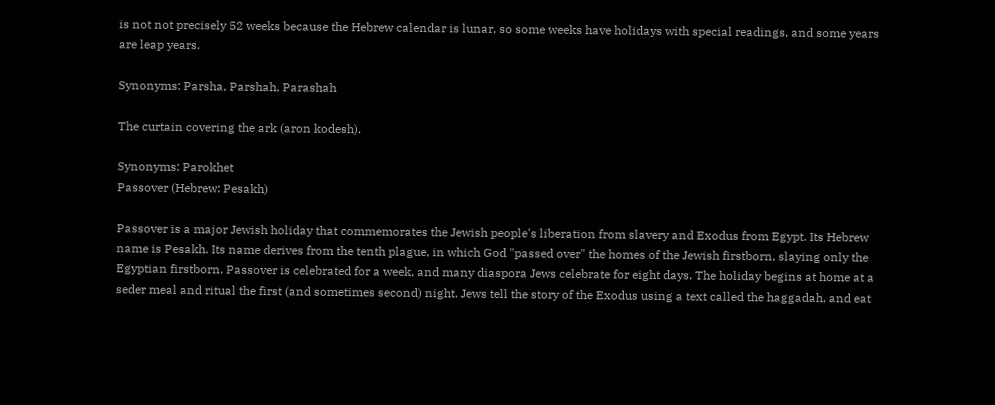is not not precisely 52 weeks because the Hebrew calendar is lunar, so some weeks have holidays with special readings, and some years are leap years.

Synonyms: Parsha, Parshah, Parashah

The curtain covering the ark (aron kodesh).

Synonyms: Parokhet
Passover (Hebrew: Pesakh)

Passover is a major Jewish holiday that commemorates the Jewish people's liberation from slavery and Exodus from Egypt. Its Hebrew name is Pesakh. Its name derives from the tenth plague, in which God "passed over" the homes of the Jewish firstborn, slaying only the Egyptian firstborn. Passover is celebrated for a week, and many diaspora Jews celebrate for eight days. The holiday begins at home at a seder meal and ritual the first (and sometimes second) night. Jews tell the story of the Exodus using a text called the haggadah, and eat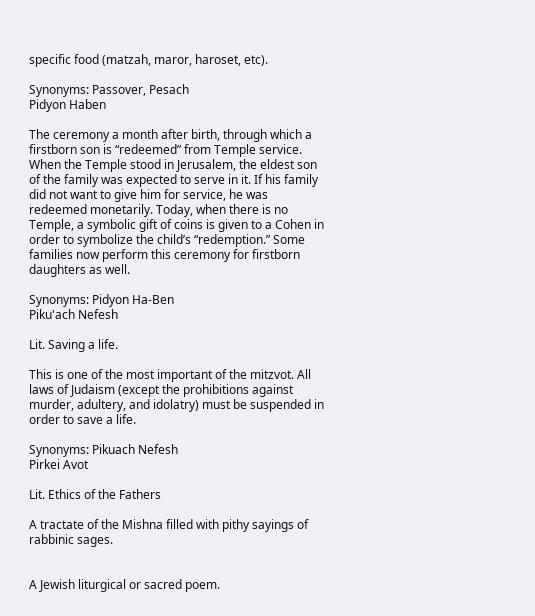specific food (matzah, maror, haroset, etc).

Synonyms: Passover, Pesach
Pidyon Haben

The ceremony a month after birth, through which a firstborn son is “redeemed” from Temple service. When the Temple stood in Jerusalem, the eldest son of the family was expected to serve in it. If his family did not want to give him for service, he was redeemed monetarily. Today, when there is no Temple, a symbolic gift of coins is given to a Cohen in order to symbolize the child’s “redemption.” Some families now perform this ceremony for firstborn daughters as well.

Synonyms: Pidyon Ha-Ben
Piku'ach Nefesh

Lit. Saving a life.

This is one of the most important of the mitzvot. All laws of Judaism (except the prohibitions against murder, adultery, and idolatry) must be suspended in order to save a life.

Synonyms: Pikuach Nefesh
Pirkei Avot

Lit. Ethics of the Fathers

A tractate of the Mishna filled with pithy sayings of rabbinic sages.


A Jewish liturgical or sacred poem.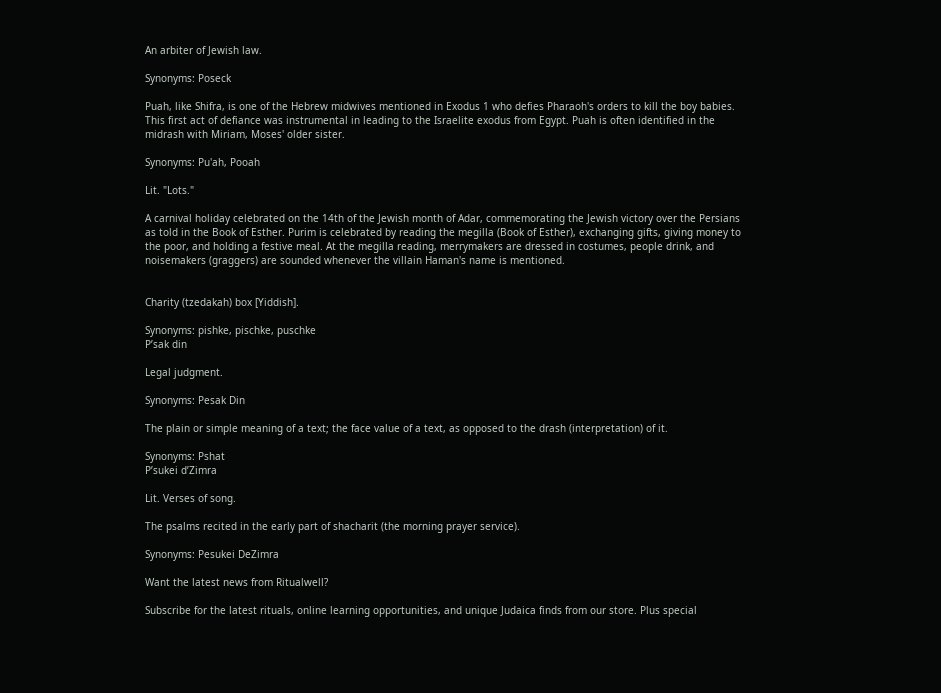An arbiter of Jewish law.

Synonyms: Poseck

Puah, like Shifra, is one of the Hebrew midwives mentioned in Exodus 1 who defies Pharaoh's orders to kill the boy babies. This first act of defiance was instrumental in leading to the Israelite exodus from Egypt. Puah is often identified in the midrash with Miriam, Moses' older sister.

Synonyms: Pu'ah, Pooah

Lit. "Lots."

A carnival holiday celebrated on the 14th of the Jewish month of Adar, commemorating the Jewish victory over the Persians as told in the Book of Esther. Purim is celebrated by reading the megilla (Book of Esther), exchanging gifts, giving money to the poor, and holding a festive meal. At the megilla reading, merrymakers are dressed in costumes, people drink, and noisemakers (graggers) are sounded whenever the villain Haman's name is mentioned.


Charity (tzedakah) box [Yiddish].

Synonyms: pishke, pischke, puschke
P’sak din

Legal judgment.

Synonyms: Pesak Din

The plain or simple meaning of a text; the face value of a text, as opposed to the drash (interpretation) of it.

Synonyms: Pshat
P’sukei d’Zimra

Lit. Verses of song.

The psalms recited in the early part of shacharit (the morning prayer service).

Synonyms: Pesukei DeZimra

Want the latest news from Ritualwell?

Subscribe for the latest rituals, online learning opportunities, and unique Judaica finds from our store. Plus special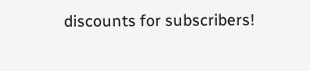discounts for subscribers!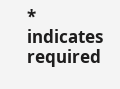* indicates required